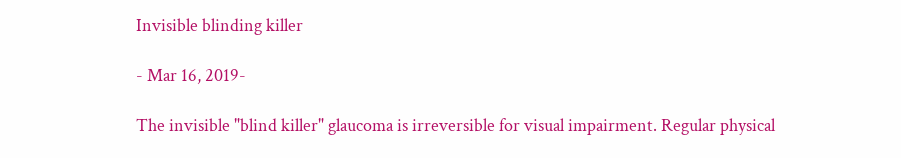Invisible blinding killer

- Mar 16, 2019-

The invisible "blind killer" glaucoma is irreversible for visual impairment. Regular physical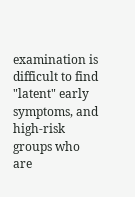examination is difficult to find "latent" early symptoms, and high-risk groups who are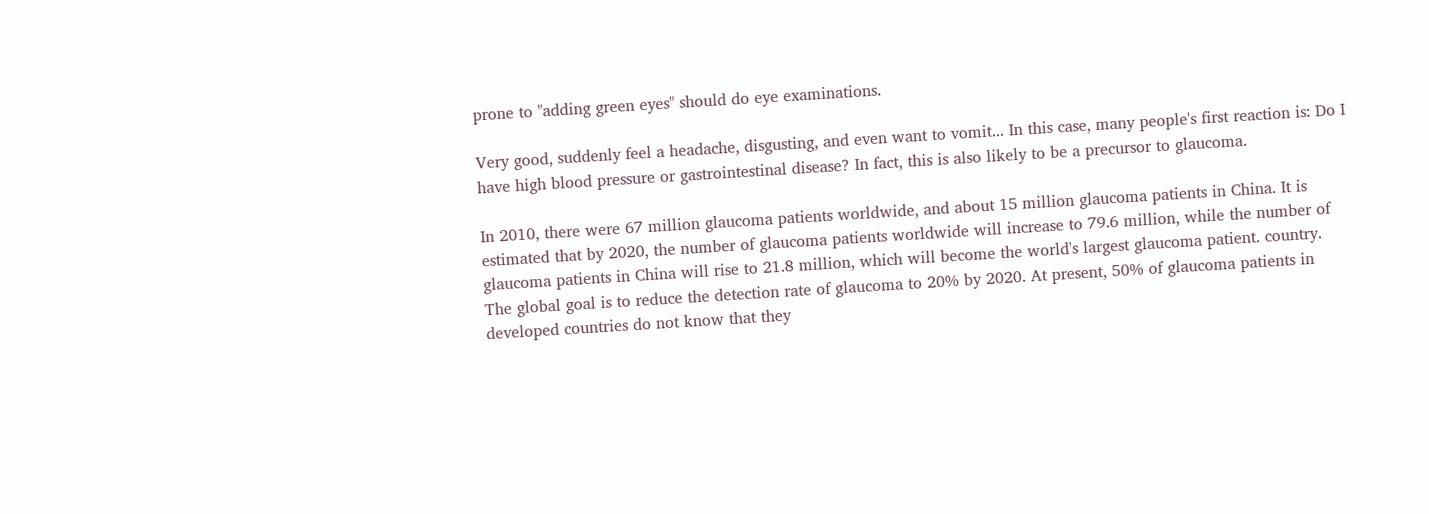prone to "adding green eyes" should do eye examinations.

Very good, suddenly feel a headache, disgusting, and even want to vomit... In this case, many people's first reaction is: Do I have high blood pressure or gastrointestinal disease? In fact, this is also likely to be a precursor to glaucoma.

In 2010, there were 67 million glaucoma patients worldwide, and about 15 million glaucoma patients in China. It is estimated that by 2020, the number of glaucoma patients worldwide will increase to 79.6 million, while the number of glaucoma patients in China will rise to 21.8 million, which will become the world's largest glaucoma patient. country. The global goal is to reduce the detection rate of glaucoma to 20% by 2020. At present, 50% of glaucoma patients in developed countries do not know that they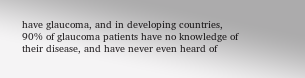have glaucoma, and in developing countries, 90% of glaucoma patients have no knowledge of their disease, and have never even heard of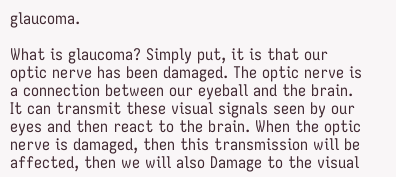glaucoma.

What is glaucoma? Simply put, it is that our optic nerve has been damaged. The optic nerve is a connection between our eyeball and the brain. It can transmit these visual signals seen by our eyes and then react to the brain. When the optic nerve is damaged, then this transmission will be affected, then we will also Damage to the visual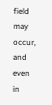field may occur, and even in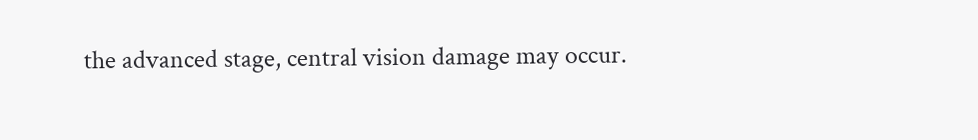the advanced stage, central vision damage may occur.